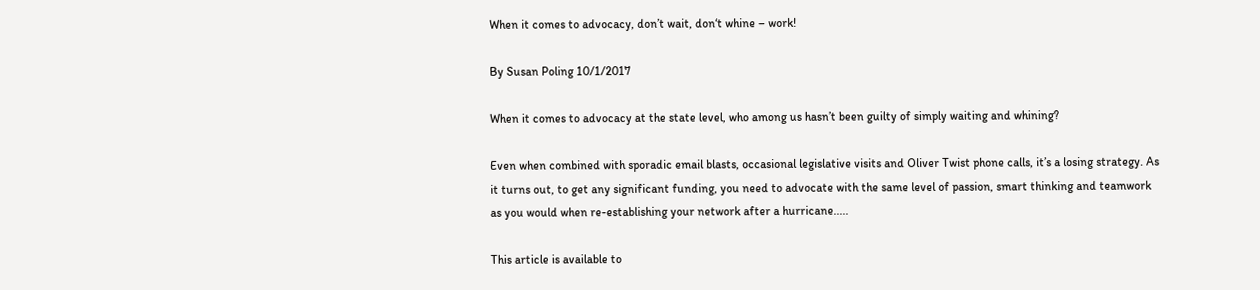When it comes to advocacy, don’t wait, don‘t whine – work!

By Susan Poling 10/1/2017

When it comes to advocacy at the state level, who among us hasn’t been guilty of simply waiting and whining?

Even when combined with sporadic email blasts, occasional legislative visits and Oliver Twist phone calls, it’s a losing strategy. As it turns out, to get any significant funding, you need to advocate with the same level of passion, smart thinking and teamwork as you would when re-establishing your network after a hurricane.....

This article is available to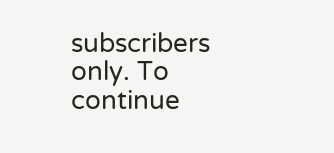subscribers only. To continue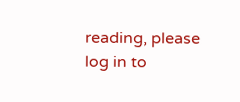reading, please log in to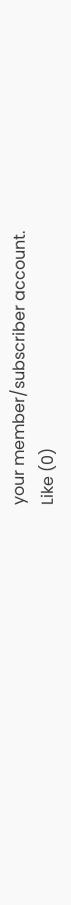your member/subscriber account.
Like (0)